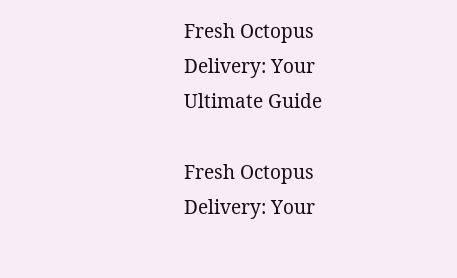Fresh Octopus Delivery: Your Ultimate Guide

Fresh Octopus Delivery: Your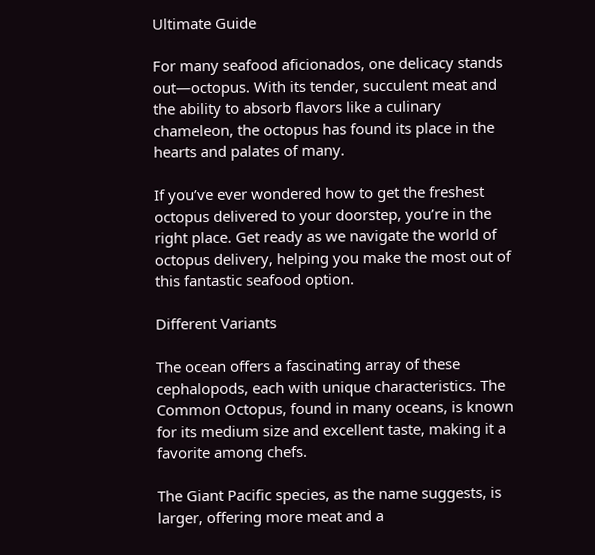Ultimate Guide

For many seafood aficionados, one delicacy stands out—octopus. With its tender, succulent meat and the ability to absorb flavors like a culinary chameleon, the octopus has found its place in the hearts and palates of many.

If you’ve ever wondered how to get the freshest octopus delivered to your doorstep, you’re in the right place. Get ready as we navigate the world of octopus delivery, helping you make the most out of this fantastic seafood option.

Different Variants

The ocean offers a fascinating array of these cephalopods, each with unique characteristics. The Common Octopus, found in many oceans, is known for its medium size and excellent taste, making it a favorite among chefs.

The Giant Pacific species, as the name suggests, is larger, offering more meat and a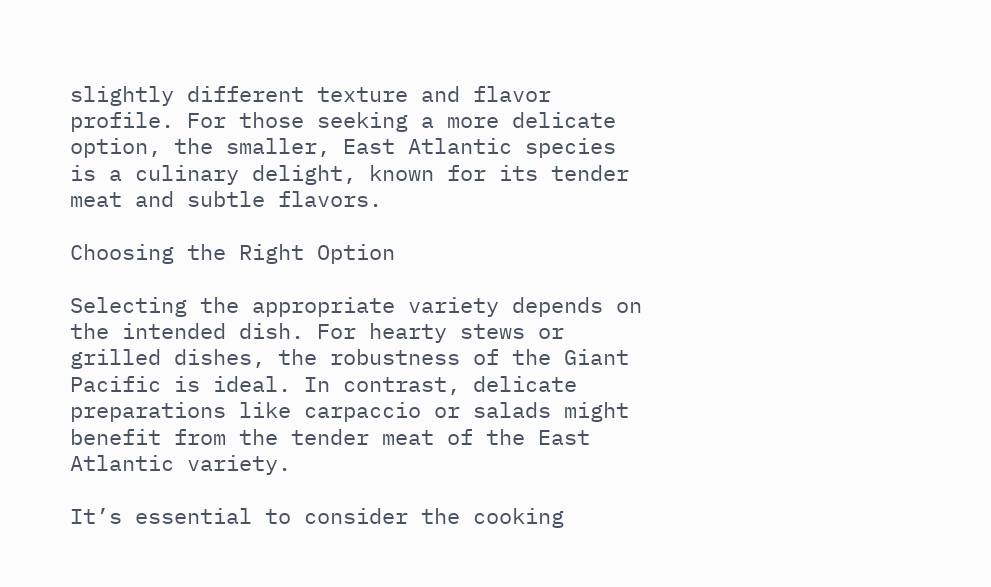slightly different texture and flavor profile. For those seeking a more delicate option, the smaller, East Atlantic species is a culinary delight, known for its tender meat and subtle flavors.

Choosing the Right Option

Selecting the appropriate variety depends on the intended dish. For hearty stews or grilled dishes, the robustness of the Giant Pacific is ideal. In contrast, delicate preparations like carpaccio or salads might benefit from the tender meat of the East Atlantic variety.

It’s essential to consider the cooking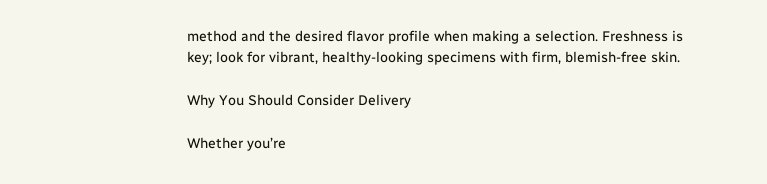method and the desired flavor profile when making a selection. Freshness is key; look for vibrant, healthy-looking specimens with firm, blemish-free skin.

Why You Should Consider Delivery

Whether you’re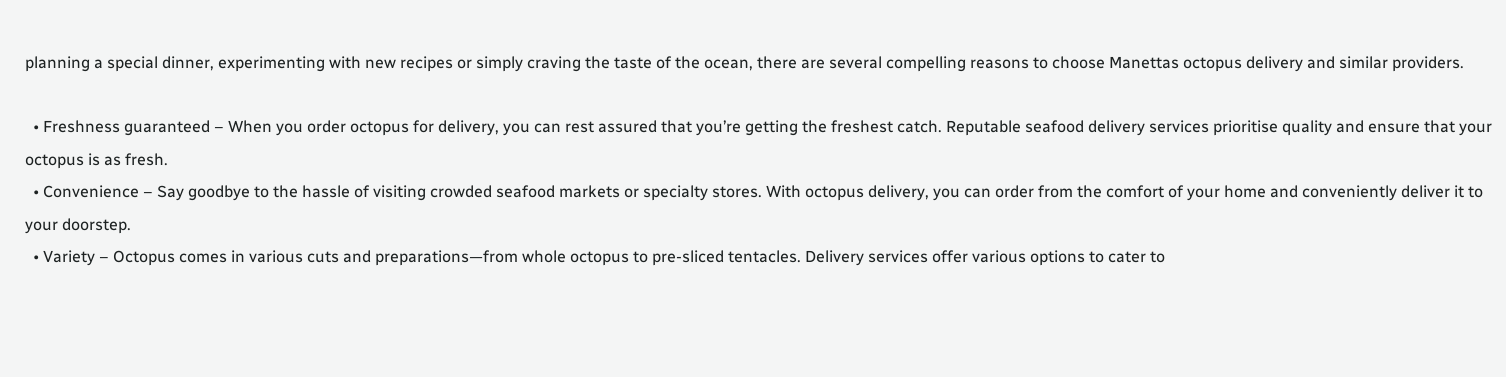planning a special dinner, experimenting with new recipes or simply craving the taste of the ocean, there are several compelling reasons to choose Manettas octopus delivery and similar providers.

  • Freshness guaranteed – When you order octopus for delivery, you can rest assured that you’re getting the freshest catch. Reputable seafood delivery services prioritise quality and ensure that your octopus is as fresh.
  • Convenience – Say goodbye to the hassle of visiting crowded seafood markets or specialty stores. With octopus delivery, you can order from the comfort of your home and conveniently deliver it to your doorstep.
  • Variety – Octopus comes in various cuts and preparations—from whole octopus to pre-sliced tentacles. Delivery services offer various options to cater to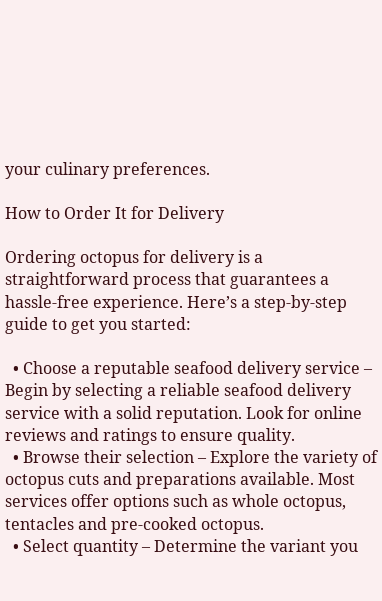your culinary preferences.

How to Order It for Delivery

Ordering octopus for delivery is a straightforward process that guarantees a hassle-free experience. Here’s a step-by-step guide to get you started:

  • Choose a reputable seafood delivery service – Begin by selecting a reliable seafood delivery service with a solid reputation. Look for online reviews and ratings to ensure quality.
  • Browse their selection – Explore the variety of octopus cuts and preparations available. Most services offer options such as whole octopus, tentacles and pre-cooked octopus.
  • Select quantity – Determine the variant you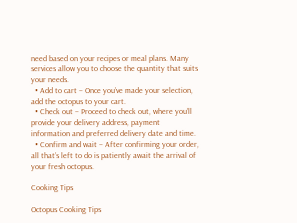need based on your recipes or meal plans. Many services allow you to choose the quantity that suits your needs.
  • Add to cart – Once you’ve made your selection, add the octopus to your cart.
  • Check out – Proceed to check out, where you’ll provide your delivery address, payment information and preferred delivery date and time.
  • Confirm and wait – After confirming your order, all that’s left to do is patiently await the arrival of your fresh octopus.

Cooking Tips

Octopus Cooking Tips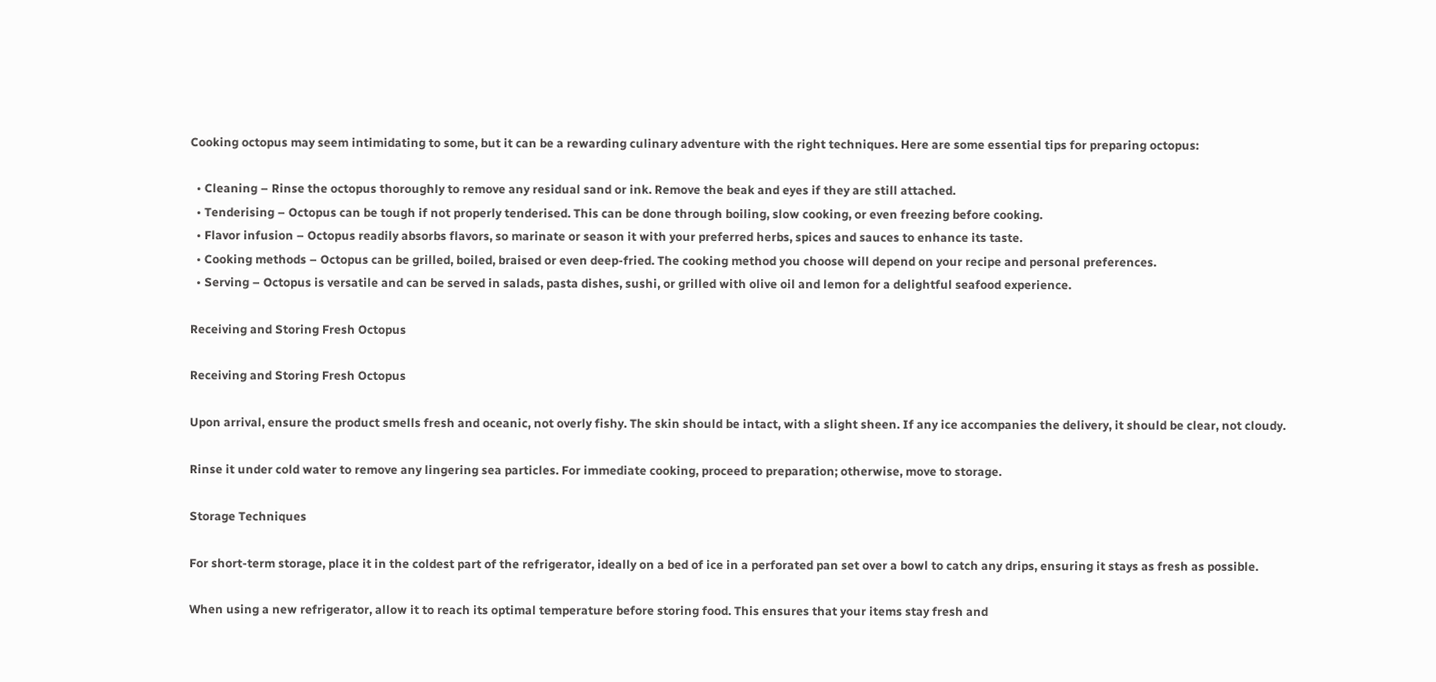Cooking octopus may seem intimidating to some, but it can be a rewarding culinary adventure with the right techniques. Here are some essential tips for preparing octopus:

  • Cleaning – Rinse the octopus thoroughly to remove any residual sand or ink. Remove the beak and eyes if they are still attached.
  • Tenderising – Octopus can be tough if not properly tenderised. This can be done through boiling, slow cooking, or even freezing before cooking.
  • Flavor infusion – Octopus readily absorbs flavors, so marinate or season it with your preferred herbs, spices and sauces to enhance its taste.
  • Cooking methods – Octopus can be grilled, boiled, braised or even deep-fried. The cooking method you choose will depend on your recipe and personal preferences.
  • Serving – Octopus is versatile and can be served in salads, pasta dishes, sushi, or grilled with olive oil and lemon for a delightful seafood experience.

Receiving and Storing Fresh Octopus

Receiving and Storing Fresh Octopus

Upon arrival, ensure the product smells fresh and oceanic, not overly fishy. The skin should be intact, with a slight sheen. If any ice accompanies the delivery, it should be clear, not cloudy.

Rinse it under cold water to remove any lingering sea particles. For immediate cooking, proceed to preparation; otherwise, move to storage.

Storage Techniques

For short-term storage, place it in the coldest part of the refrigerator, ideally on a bed of ice in a perforated pan set over a bowl to catch any drips, ensuring it stays as fresh as possible.

When using a new refrigerator, allow it to reach its optimal temperature before storing food. This ensures that your items stay fresh and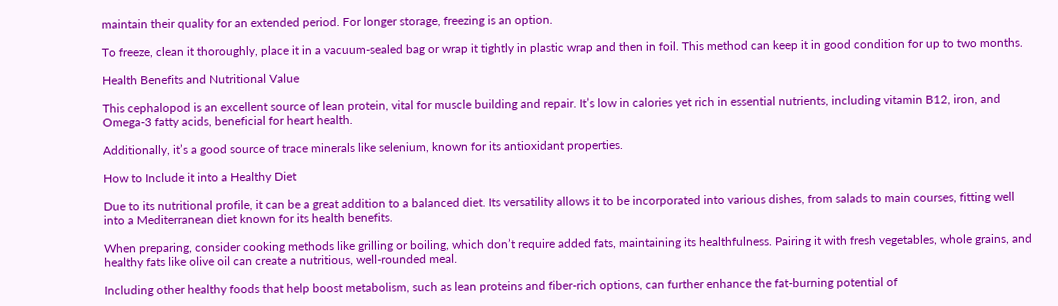maintain their quality for an extended period. For longer storage, freezing is an option.

To freeze, clean it thoroughly, place it in a vacuum-sealed bag or wrap it tightly in plastic wrap and then in foil. This method can keep it in good condition for up to two months.

Health Benefits and Nutritional Value

This cephalopod is an excellent source of lean protein, vital for muscle building and repair. It’s low in calories yet rich in essential nutrients, including vitamin B12, iron, and Omega-3 fatty acids, beneficial for heart health.

Additionally, it’s a good source of trace minerals like selenium, known for its antioxidant properties.

How to Include it into a Healthy Diet

Due to its nutritional profile, it can be a great addition to a balanced diet. Its versatility allows it to be incorporated into various dishes, from salads to main courses, fitting well into a Mediterranean diet known for its health benefits.

When preparing, consider cooking methods like grilling or boiling, which don’t require added fats, maintaining its healthfulness. Pairing it with fresh vegetables, whole grains, and healthy fats like olive oil can create a nutritious, well-rounded meal.

Including other healthy foods that help boost metabolism, such as lean proteins and fiber-rich options, can further enhance the fat-burning potential of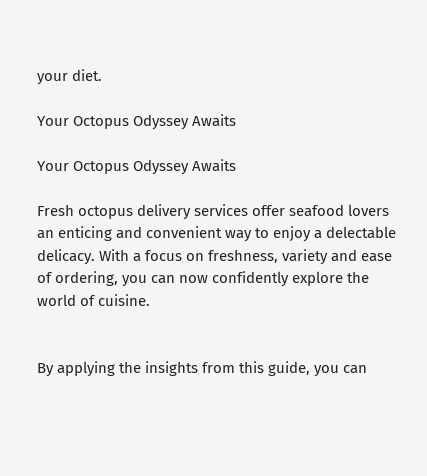your diet.

Your Octopus Odyssey Awaits

Your Octopus Odyssey Awaits

Fresh octopus delivery services offer seafood lovers an enticing and convenient way to enjoy a delectable delicacy. With a focus on freshness, variety and ease of ordering, you can now confidently explore the world of cuisine.


By applying the insights from this guide, you can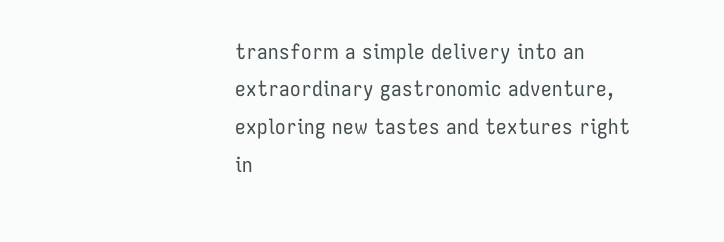transform a simple delivery into an extraordinary gastronomic adventure, exploring new tastes and textures right in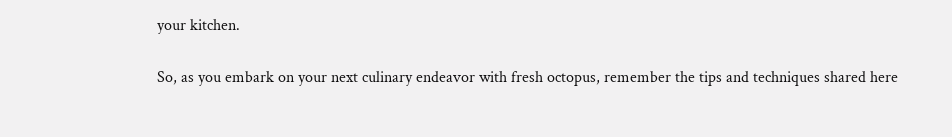your kitchen.

So, as you embark on your next culinary endeavor with fresh octopus, remember the tips and techniques shared here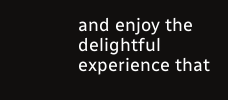and enjoy the delightful experience that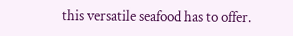this versatile seafood has to offer.